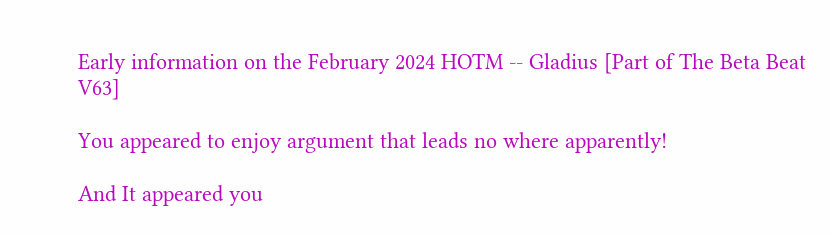Early information on the February 2024 HOTM -- Gladius [Part of The Beta Beat V63]

You appeared to enjoy argument that leads no where apparently!

And It appeared you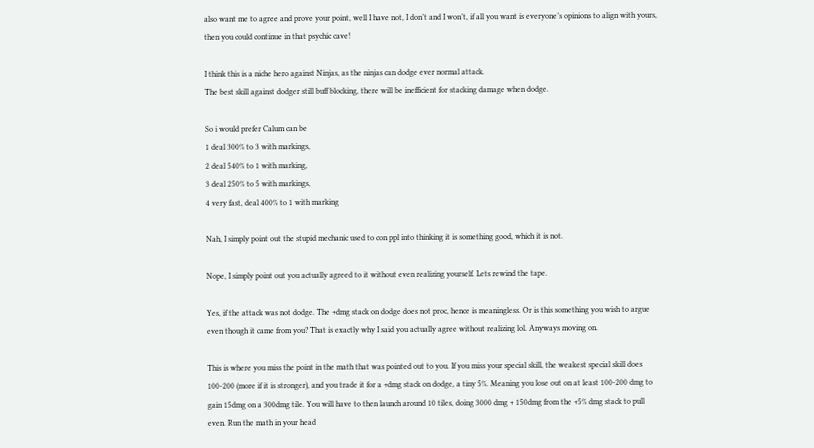also want me to agree and prove your point, well I have not, I don’t and I won’t, if all you want is everyone’s opinions to align with yours, then you could continue in that psychic cave!

I think this is a niche hero against Ninjas, as the ninjas can dodge ever normal attack.
The best skill against dodger still buff blocking, there will be inefficient for stacking damage when dodge.

So i would prefer Calum can be
1 deal 300% to 3 with markings,
2 deal 540% to 1 with marking,
3 deal 250% to 5 with markings,
4 very fast, deal 400% to 1 with marking

Nah, I simply point out the stupid mechanic used to con ppl into thinking it is something good, which it is not.

Nope, I simply point out you actually agreed to it without even realizing yourself. Lets rewind the tape.

Yes, if the attack was not dodge. The +dmg stack on dodge does not proc, hence is meaningless. Or is this something you wish to argue even though it came from you? That is exactly why I said you actually agree without realizing lol. Anyways moving on.

This is where you miss the point in the math that was pointed out to you. If you miss your special skill, the weakest special skill does 100-200 (more if it is stronger), and you trade it for a +dmg stack on dodge, a tiny 5%. Meaning you lose out on at least 100-200 dmg to gain 15dmg on a 300dmg tile. You will have to then launch around 10 tiles, doing 3000 dmg + 150dmg from the +5% dmg stack to pull even. Run the math in your head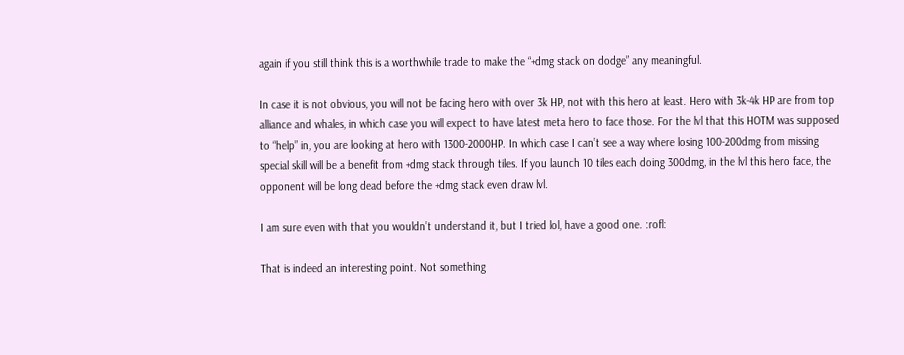again if you still think this is a worthwhile trade to make the “+dmg stack on dodge” any meaningful.

In case it is not obvious, you will not be facing hero with over 3k HP, not with this hero at least. Hero with 3k-4k HP are from top alliance and whales, in which case you will expect to have latest meta hero to face those. For the lvl that this HOTM was supposed to “help” in, you are looking at hero with 1300-2000HP. In which case I can’t see a way where losing 100-200dmg from missing special skill will be a benefit from +dmg stack through tiles. If you launch 10 tiles each doing 300dmg, in the lvl this hero face, the opponent will be long dead before the +dmg stack even draw lvl.

I am sure even with that you wouldn’t understand it, but I tried lol, have a good one. :rofl:

That is indeed an interesting point. Not something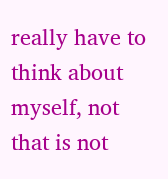really have to think about myself, not that is not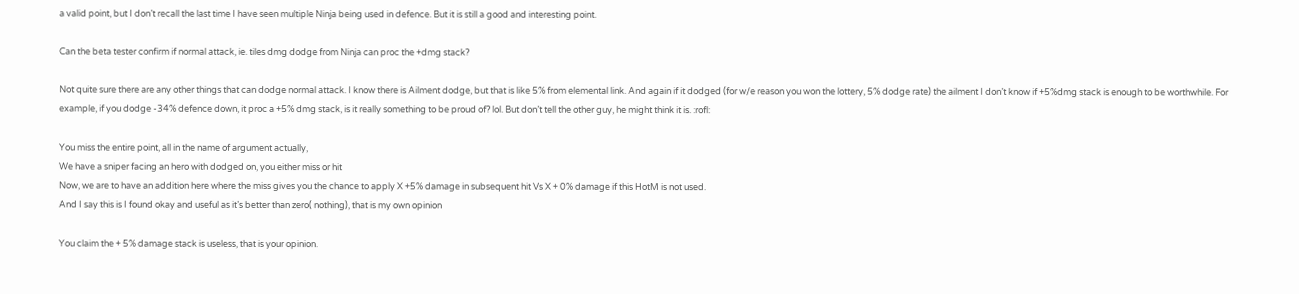a valid point, but I don’t recall the last time I have seen multiple Ninja being used in defence. But it is still a good and interesting point.

Can the beta tester confirm if normal attack, ie. tiles dmg dodge from Ninja can proc the +dmg stack?

Not quite sure there are any other things that can dodge normal attack. I know there is Ailment dodge, but that is like 5% from elemental link. And again if it dodged (for w/e reason you won the lottery, 5% dodge rate) the ailment I don’t know if +5%dmg stack is enough to be worthwhile. For example, if you dodge -34% defence down, it proc a +5% dmg stack, is it really something to be proud of? lol. But don’t tell the other guy, he might think it is. :rofl:

You miss the entire point, all in the name of argument actually,
We have a sniper facing an hero with dodged on, you either miss or hit
Now, we are to have an addition here where the miss gives you the chance to apply X +5% damage in subsequent hit Vs X + 0% damage if this HotM is not used.
And I say this is I found okay and useful as it’s better than zero( nothing), that is my own opinion

You claim the + 5% damage stack is useless, that is your opinion.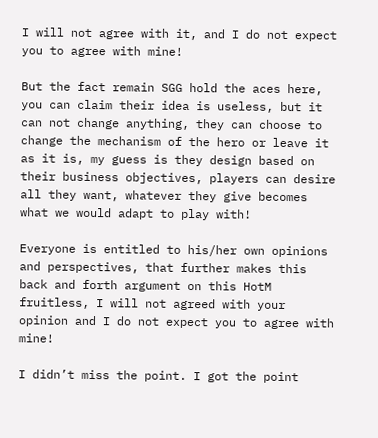I will not agree with it, and I do not expect you to agree with mine!

But the fact remain SGG hold the aces here, you can claim their idea is useless, but it can not change anything, they can choose to change the mechanism of the hero or leave it as it is, my guess is they design based on their business objectives, players can desire all they want, whatever they give becomes what we would adapt to play with!

Everyone is entitled to his/her own opinions and perspectives, that further makes this back and forth argument on this HotM fruitless, I will not agreed with your opinion and I do not expect you to agree with mine!

I didn’t miss the point. I got the point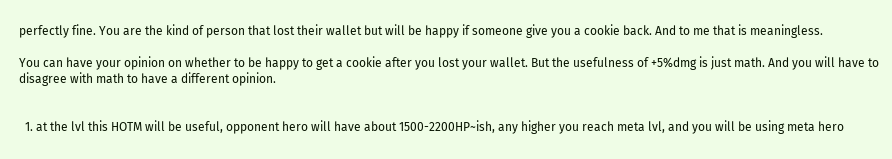perfectly fine. You are the kind of person that lost their wallet but will be happy if someone give you a cookie back. And to me that is meaningless.

You can have your opinion on whether to be happy to get a cookie after you lost your wallet. But the usefulness of +5%dmg is just math. And you will have to disagree with math to have a different opinion.


  1. at the lvl this HOTM will be useful, opponent hero will have about 1500-2200HP~ish, any higher you reach meta lvl, and you will be using meta hero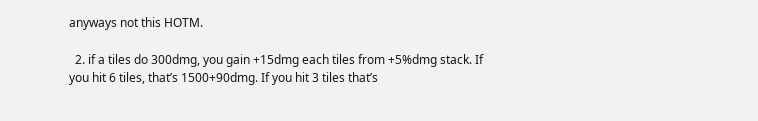anyways not this HOTM.

  2. if a tiles do 300dmg, you gain +15dmg each tiles from +5%dmg stack. If you hit 6 tiles, that’s 1500+90dmg. If you hit 3 tiles that’s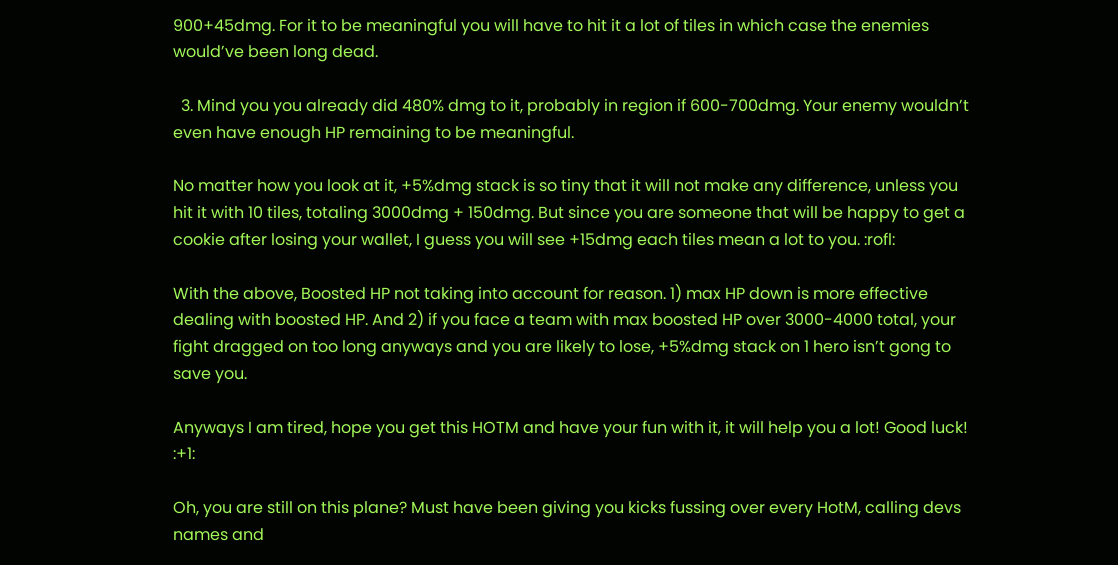900+45dmg. For it to be meaningful you will have to hit it a lot of tiles in which case the enemies would’ve been long dead.

  3. Mind you you already did 480% dmg to it, probably in region if 600-700dmg. Your enemy wouldn’t even have enough HP remaining to be meaningful.

No matter how you look at it, +5%dmg stack is so tiny that it will not make any difference, unless you hit it with 10 tiles, totaling 3000dmg + 150dmg. But since you are someone that will be happy to get a cookie after losing your wallet, I guess you will see +15dmg each tiles mean a lot to you. :rofl:

With the above, Boosted HP not taking into account for reason. 1) max HP down is more effective dealing with boosted HP. And 2) if you face a team with max boosted HP over 3000-4000 total, your fight dragged on too long anyways and you are likely to lose, +5%dmg stack on 1 hero isn’t gong to save you.

Anyways I am tired, hope you get this HOTM and have your fun with it, it will help you a lot! Good luck! :+1:

Oh, you are still on this plane? Must have been giving you kicks fussing over every HotM, calling devs names and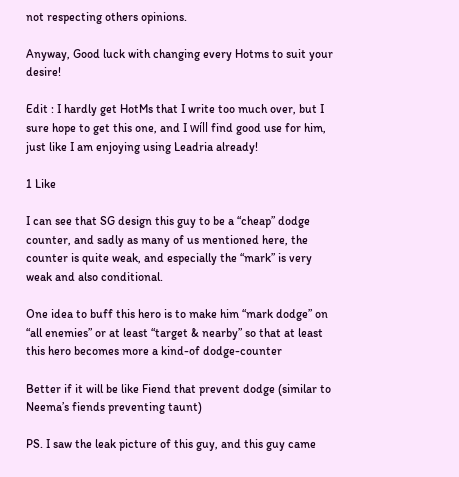not respecting others opinions.

Anyway, Good luck with changing every Hotms to suit your desire!

Edit : I hardly get HotMs that I write too much over, but I sure hope to get this one, and I wíll find good use for him, just like I am enjoying using Leadria already!

1 Like

I can see that SG design this guy to be a “cheap” dodge counter, and sadly as many of us mentioned here, the counter is quite weak, and especially the “mark” is very weak and also conditional.

One idea to buff this hero is to make him “mark dodge” on “all enemies” or at least “target & nearby” so that at least this hero becomes more a kind-of dodge-counter

Better if it will be like Fiend that prevent dodge (similar to Neema’s fiends preventing taunt)

PS. I saw the leak picture of this guy, and this guy came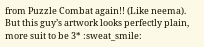from Puzzle Combat again!! (Like neema). But this guy’s artwork looks perfectly plain, more suit to be 3* :sweat_smile: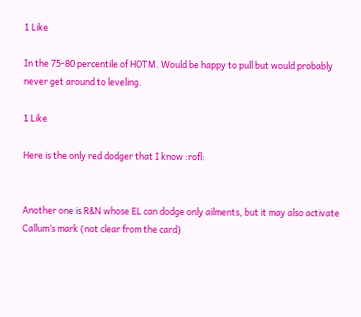1 Like

In the 75-80 percentile of HOTM. Would be happy to pull but would probably never get around to leveling.

1 Like

Here is the only red dodger that I know :rofl:


Another one is R&N whose EL can dodge only ailments, but it may also activate Callum’s mark (not clear from the card)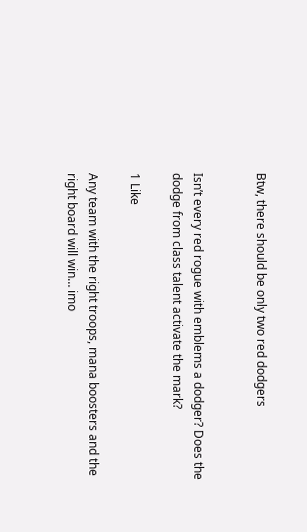Btw, there should be only two red dodgers


Isn’t every red rogue with emblems a dodger? Does the dodge from class talent activate the mark?

1 Like

Any team with the right troops, mana boosters and the right board will win… imo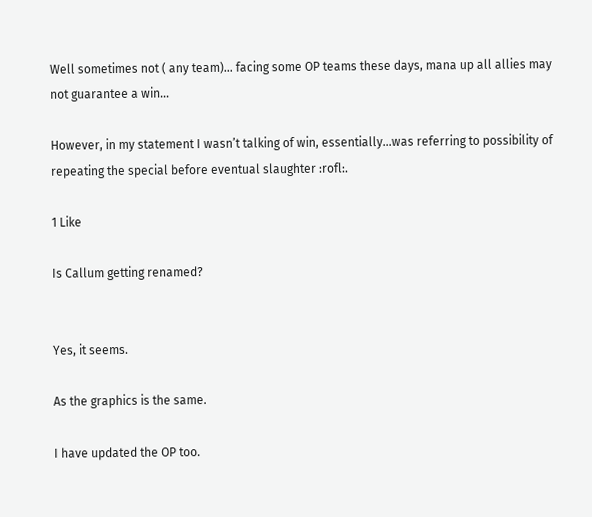Well sometimes not ( any team)… facing some OP teams these days, mana up all allies may not guarantee a win…

However, in my statement I wasn’t talking of win, essentially…was referring to possibility of repeating the special before eventual slaughter :rofl:.

1 Like

Is Callum getting renamed?


Yes, it seems.

As the graphics is the same.

I have updated the OP too.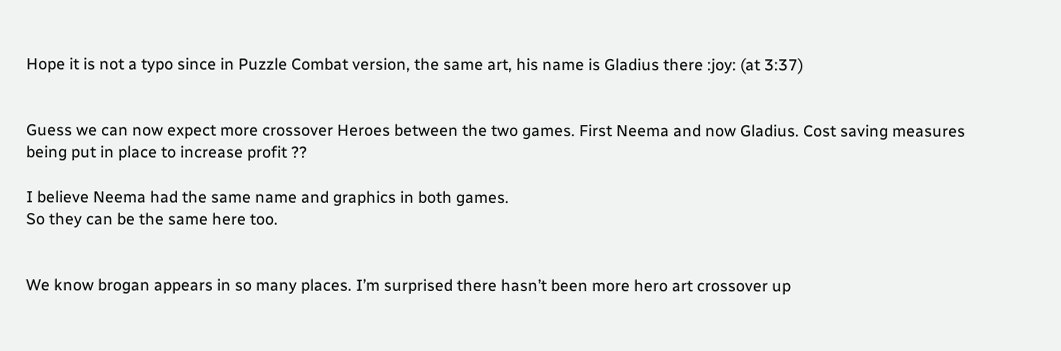Hope it is not a typo since in Puzzle Combat version, the same art, his name is Gladius there :joy: (at 3:37)


Guess we can now expect more crossover Heroes between the two games. First Neema and now Gladius. Cost saving measures being put in place to increase profit ??

I believe Neema had the same name and graphics in both games.
So they can be the same here too.


We know brogan appears in so many places. I’m surprised there hasn’t been more hero art crossover up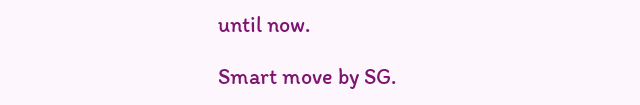until now.

Smart move by SG.